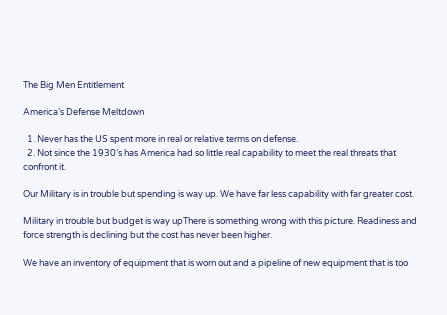The Big Men Entitlement

America’s Defense Meltdown

  1. Never has the US spent more in real or relative terms on defense.
  2. Not since the 1930’s has America had so little real capability to meet the real threats that confront it.

Our Military is in trouble but spending is way up. We have far less capability with far greater cost.

Military in trouble but budget is way upThere is something wrong with this picture. Readiness and force strength is declining but the cost has never been higher.

We have an inventory of equipment that is worn out and a pipeline of new equipment that is too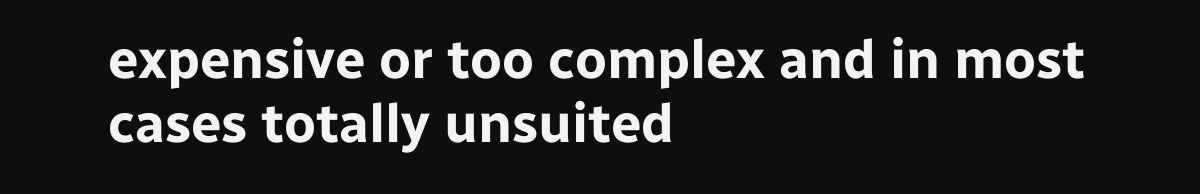expensive or too complex and in most cases totally unsuited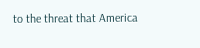to the threat that America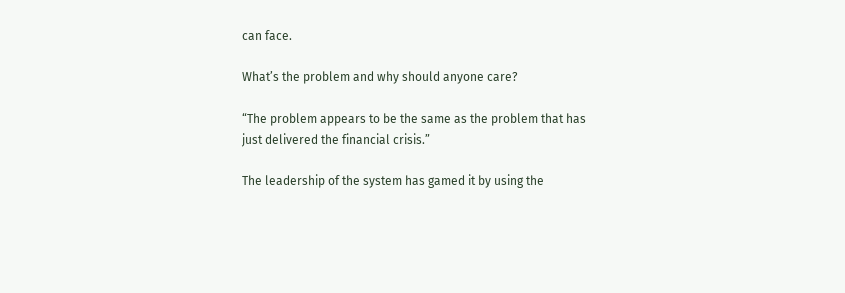can face.

What’s the problem and why should anyone care?

“The problem appears to be the same as the problem that has just delivered the financial crisis.”

The leadership of the system has gamed it by using the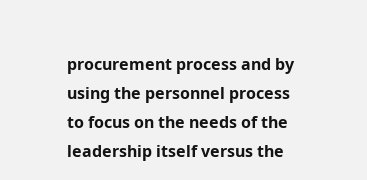procurement process and by using the personnel process to focus on the needs of the leadership itself versus the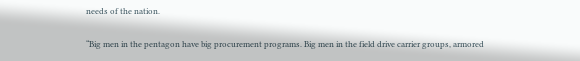needs of the nation.

“Big men in the pentagon have big procurement programs. Big men in the field drive carrier groups, armored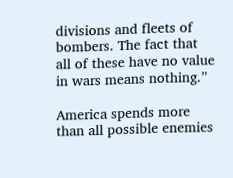divisions and fleets of bombers. The fact that all of these have no value in wars means nothing.”

America spends more than all possible enemies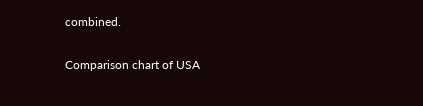combined.

Comparison chart of USA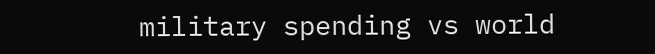military spending vs world